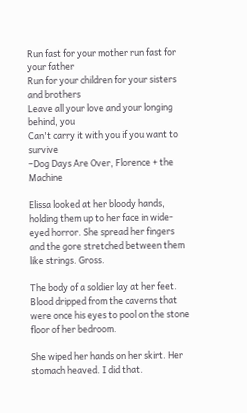Run fast for your mother run fast for your father
Run for your children for your sisters and brothers
Leave all your love and your longing behind, you
Can't carry it with you if you want to survive
–Dog Days Are Over, Florence + the Machine

Elissa looked at her bloody hands, holding them up to her face in wide-eyed horror. She spread her fingers and the gore stretched between them like strings. Gross.

The body of a soldier lay at her feet. Blood dripped from the caverns that were once his eyes to pool on the stone floor of her bedroom.

She wiped her hands on her skirt. Her stomach heaved. I did that.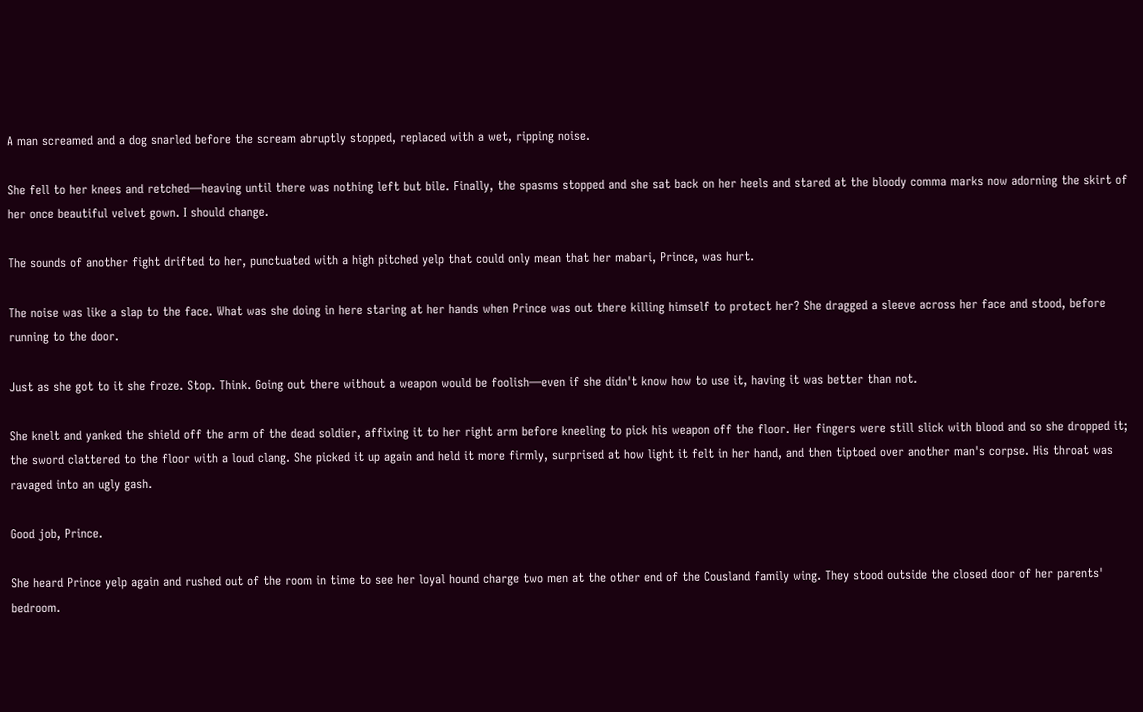A man screamed and a dog snarled before the scream abruptly stopped, replaced with a wet, ripping noise.

She fell to her knees and retched—heaving until there was nothing left but bile. Finally, the spasms stopped and she sat back on her heels and stared at the bloody comma marks now adorning the skirt of her once beautiful velvet gown. I should change.

The sounds of another fight drifted to her, punctuated with a high pitched yelp that could only mean that her mabari, Prince, was hurt.

The noise was like a slap to the face. What was she doing in here staring at her hands when Prince was out there killing himself to protect her? She dragged a sleeve across her face and stood, before running to the door.

Just as she got to it she froze. Stop. Think. Going out there without a weapon would be foolish—even if she didn't know how to use it, having it was better than not.

She knelt and yanked the shield off the arm of the dead soldier, affixing it to her right arm before kneeling to pick his weapon off the floor. Her fingers were still slick with blood and so she dropped it; the sword clattered to the floor with a loud clang. She picked it up again and held it more firmly, surprised at how light it felt in her hand, and then tiptoed over another man's corpse. His throat was ravaged into an ugly gash.

Good job, Prince.

She heard Prince yelp again and rushed out of the room in time to see her loyal hound charge two men at the other end of the Cousland family wing. They stood outside the closed door of her parents' bedroom.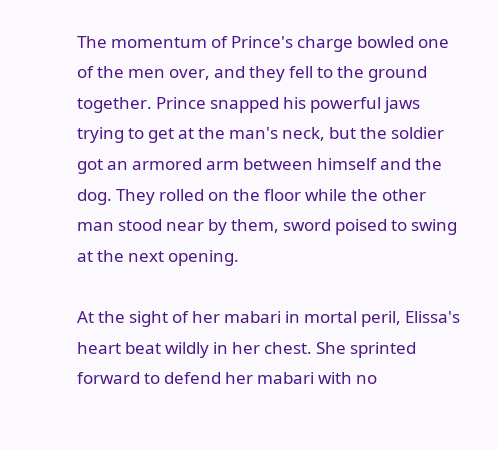The momentum of Prince's charge bowled one of the men over, and they fell to the ground together. Prince snapped his powerful jaws trying to get at the man's neck, but the soldier got an armored arm between himself and the dog. They rolled on the floor while the other man stood near by them, sword poised to swing at the next opening.

At the sight of her mabari in mortal peril, Elissa's heart beat wildly in her chest. She sprinted forward to defend her mabari with no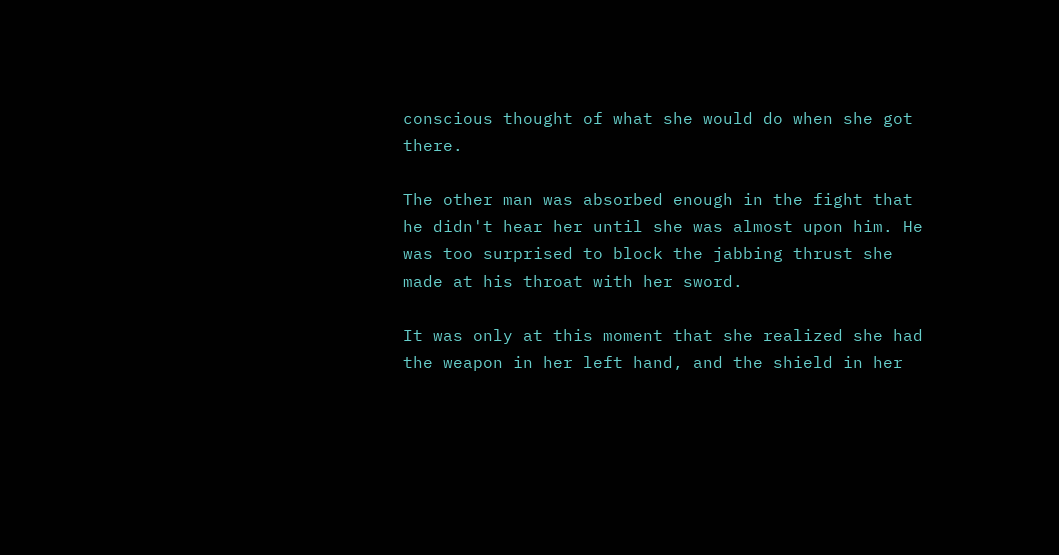conscious thought of what she would do when she got there.

The other man was absorbed enough in the fight that he didn't hear her until she was almost upon him. He was too surprised to block the jabbing thrust she made at his throat with her sword.

It was only at this moment that she realized she had the weapon in her left hand, and the shield in her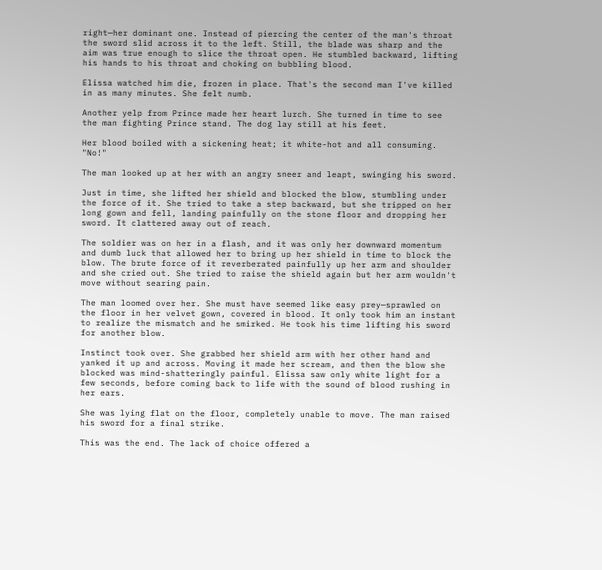right—her dominant one. Instead of piercing the center of the man's throat the sword slid across it to the left. Still, the blade was sharp and the aim was true enough to slice the throat open. He stumbled backward, lifting his hands to his throat and choking on bubbling blood.

Elissa watched him die, frozen in place. That's the second man I've killed in as many minutes. She felt numb.

Another yelp from Prince made her heart lurch. She turned in time to see the man fighting Prince stand. The dog lay still at his feet.

Her blood boiled with a sickening heat; it white-hot and all consuming. "No!"

The man looked up at her with an angry sneer and leapt, swinging his sword.

Just in time, she lifted her shield and blocked the blow, stumbling under the force of it. She tried to take a step backward, but she tripped on her long gown and fell, landing painfully on the stone floor and dropping her sword. It clattered away out of reach.

The soldier was on her in a flash, and it was only her downward momentum and dumb luck that allowed her to bring up her shield in time to block the blow. The brute force of it reverberated painfully up her arm and shoulder and she cried out. She tried to raise the shield again but her arm wouldn't move without searing pain.

The man loomed over her. She must have seemed like easy prey—sprawled on the floor in her velvet gown, covered in blood. It only took him an instant to realize the mismatch and he smirked. He took his time lifting his sword for another blow.

Instinct took over. She grabbed her shield arm with her other hand and yanked it up and across. Moving it made her scream, and then the blow she blocked was mind-shatteringly painful. Elissa saw only white light for a few seconds, before coming back to life with the sound of blood rushing in her ears.

She was lying flat on the floor, completely unable to move. The man raised his sword for a final strike.

This was the end. The lack of choice offered a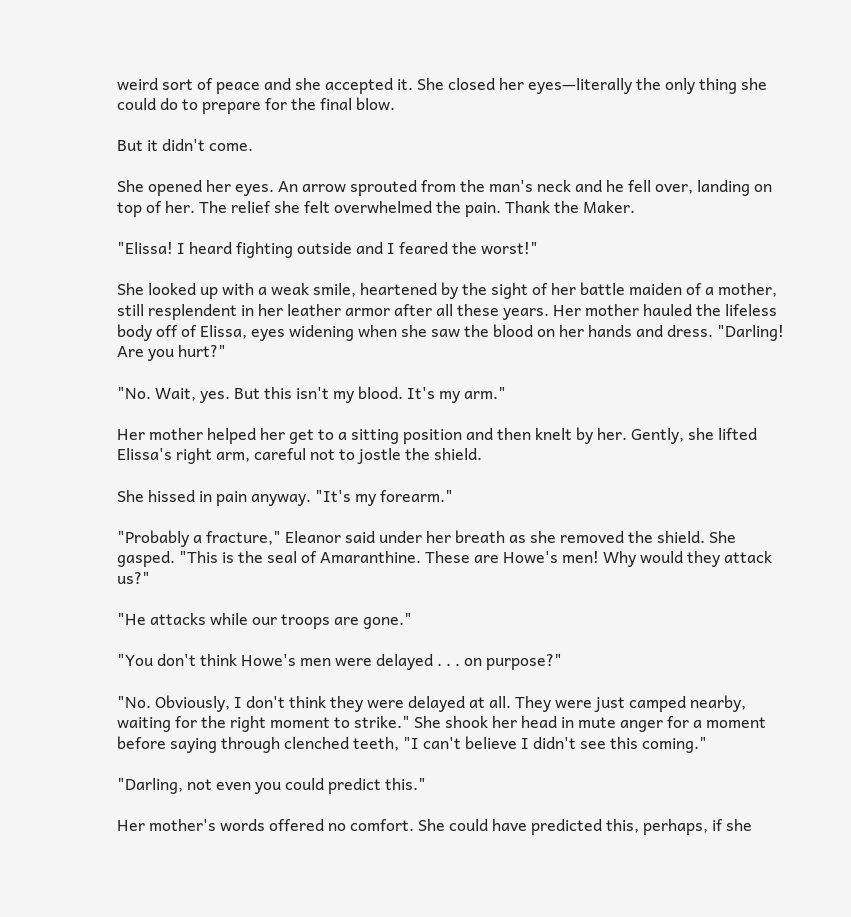weird sort of peace and she accepted it. She closed her eyes—literally the only thing she could do to prepare for the final blow.

But it didn't come.

She opened her eyes. An arrow sprouted from the man's neck and he fell over, landing on top of her. The relief she felt overwhelmed the pain. Thank the Maker.

"Elissa! I heard fighting outside and I feared the worst!"

She looked up with a weak smile, heartened by the sight of her battle maiden of a mother, still resplendent in her leather armor after all these years. Her mother hauled the lifeless body off of Elissa, eyes widening when she saw the blood on her hands and dress. "Darling! Are you hurt?"

"No. Wait, yes. But this isn't my blood. It's my arm."

Her mother helped her get to a sitting position and then knelt by her. Gently, she lifted Elissa's right arm, careful not to jostle the shield.

She hissed in pain anyway. "It's my forearm."

"Probably a fracture," Eleanor said under her breath as she removed the shield. She gasped. "This is the seal of Amaranthine. These are Howe's men! Why would they attack us?"

"He attacks while our troops are gone."

"You don't think Howe's men were delayed . . . on purpose?"

"No. Obviously, I don't think they were delayed at all. They were just camped nearby, waiting for the right moment to strike." She shook her head in mute anger for a moment before saying through clenched teeth, "I can't believe I didn't see this coming."

"Darling, not even you could predict this."

Her mother's words offered no comfort. She could have predicted this, perhaps, if she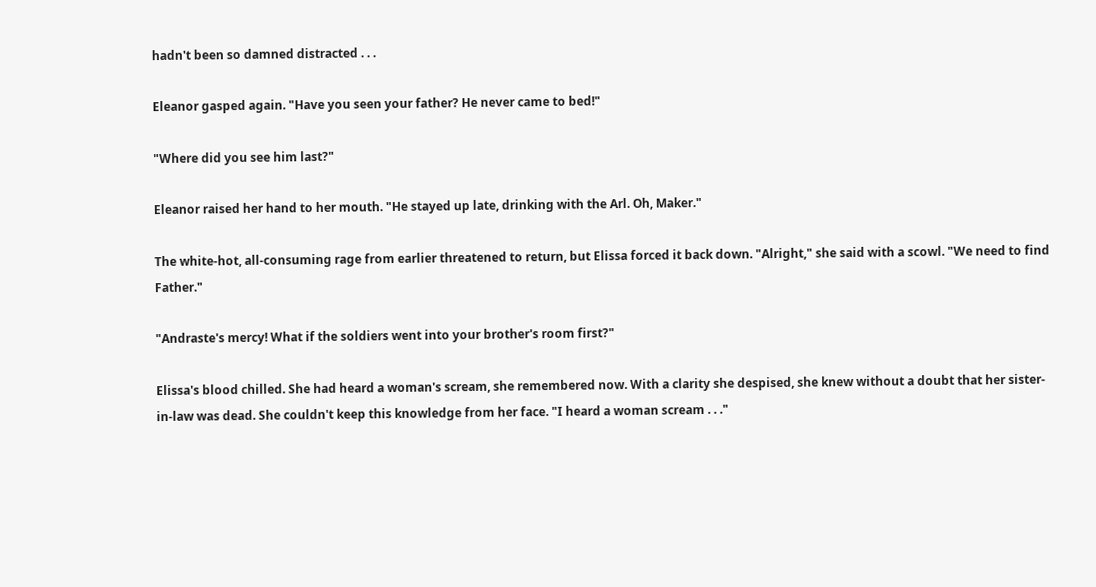hadn't been so damned distracted . . .

Eleanor gasped again. "Have you seen your father? He never came to bed!"

"Where did you see him last?"

Eleanor raised her hand to her mouth. "He stayed up late, drinking with the Arl. Oh, Maker."

The white-hot, all-consuming rage from earlier threatened to return, but Elissa forced it back down. "Alright," she said with a scowl. "We need to find Father."

"Andraste's mercy! What if the soldiers went into your brother's room first?"

Elissa's blood chilled. She had heard a woman's scream, she remembered now. With a clarity she despised, she knew without a doubt that her sister-in-law was dead. She couldn't keep this knowledge from her face. "I heard a woman scream . . ."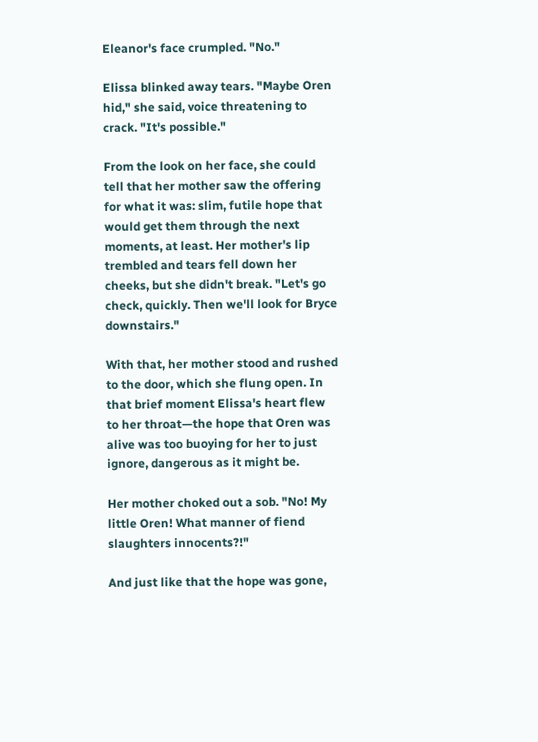Eleanor's face crumpled. "No."

Elissa blinked away tears. "Maybe Oren hid," she said, voice threatening to crack. "It's possible."

From the look on her face, she could tell that her mother saw the offering for what it was: slim, futile hope that would get them through the next moments, at least. Her mother's lip trembled and tears fell down her cheeks, but she didn't break. "Let's go check, quickly. Then we'll look for Bryce downstairs."

With that, her mother stood and rushed to the door, which she flung open. In that brief moment Elissa's heart flew to her throat—the hope that Oren was alive was too buoying for her to just ignore, dangerous as it might be.

Her mother choked out a sob. "No! My little Oren! What manner of fiend slaughters innocents?!"

And just like that the hope was gone,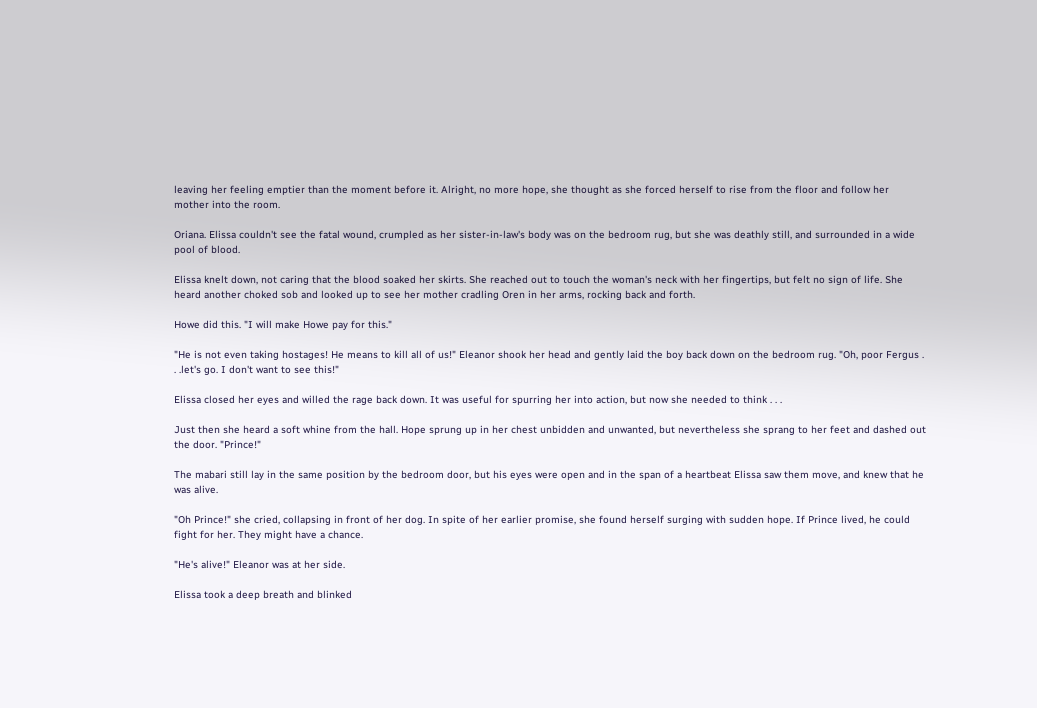leaving her feeling emptier than the moment before it. Alright, no more hope, she thought as she forced herself to rise from the floor and follow her mother into the room.

Oriana. Elissa couldn't see the fatal wound, crumpled as her sister-in-law's body was on the bedroom rug, but she was deathly still, and surrounded in a wide pool of blood.

Elissa knelt down, not caring that the blood soaked her skirts. She reached out to touch the woman's neck with her fingertips, but felt no sign of life. She heard another choked sob and looked up to see her mother cradling Oren in her arms, rocking back and forth.

Howe did this. "I will make Howe pay for this."

"He is not even taking hostages! He means to kill all of us!" Eleanor shook her head and gently laid the boy back down on the bedroom rug. "Oh, poor Fergus . . .let's go. I don't want to see this!"

Elissa closed her eyes and willed the rage back down. It was useful for spurring her into action, but now she needed to think . . .

Just then she heard a soft whine from the hall. Hope sprung up in her chest unbidden and unwanted, but nevertheless she sprang to her feet and dashed out the door. "Prince!"

The mabari still lay in the same position by the bedroom door, but his eyes were open and in the span of a heartbeat Elissa saw them move, and knew that he was alive.

"Oh Prince!" she cried, collapsing in front of her dog. In spite of her earlier promise, she found herself surging with sudden hope. If Prince lived, he could fight for her. They might have a chance.

"He's alive!" Eleanor was at her side.

Elissa took a deep breath and blinked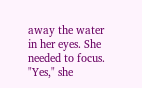away the water in her eyes. She needed to focus. "Yes," she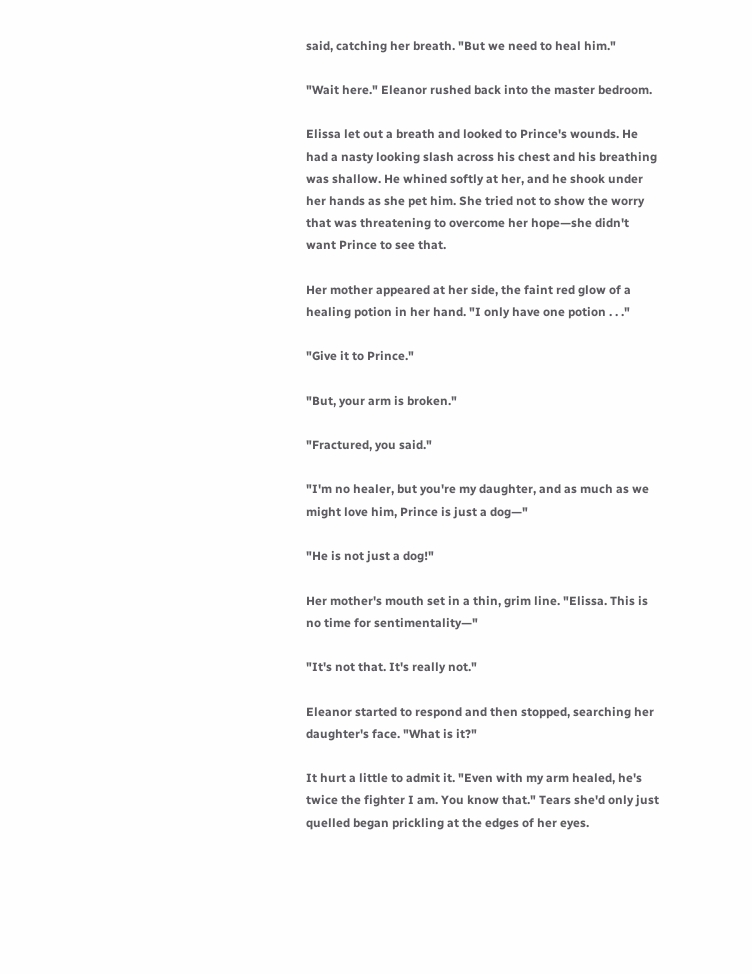said, catching her breath. "But we need to heal him."

"Wait here." Eleanor rushed back into the master bedroom.

Elissa let out a breath and looked to Prince's wounds. He had a nasty looking slash across his chest and his breathing was shallow. He whined softly at her, and he shook under her hands as she pet him. She tried not to show the worry that was threatening to overcome her hope—she didn't want Prince to see that.

Her mother appeared at her side, the faint red glow of a healing potion in her hand. "I only have one potion . . ."

"Give it to Prince."

"But, your arm is broken."

"Fractured, you said."

"I'm no healer, but you're my daughter, and as much as we might love him, Prince is just a dog—"

"He is not just a dog!"

Her mother's mouth set in a thin, grim line. "Elissa. This is no time for sentimentality—"

"It's not that. It's really not."

Eleanor started to respond and then stopped, searching her daughter's face. "What is it?"

It hurt a little to admit it. "Even with my arm healed, he's twice the fighter I am. You know that." Tears she'd only just quelled began prickling at the edges of her eyes.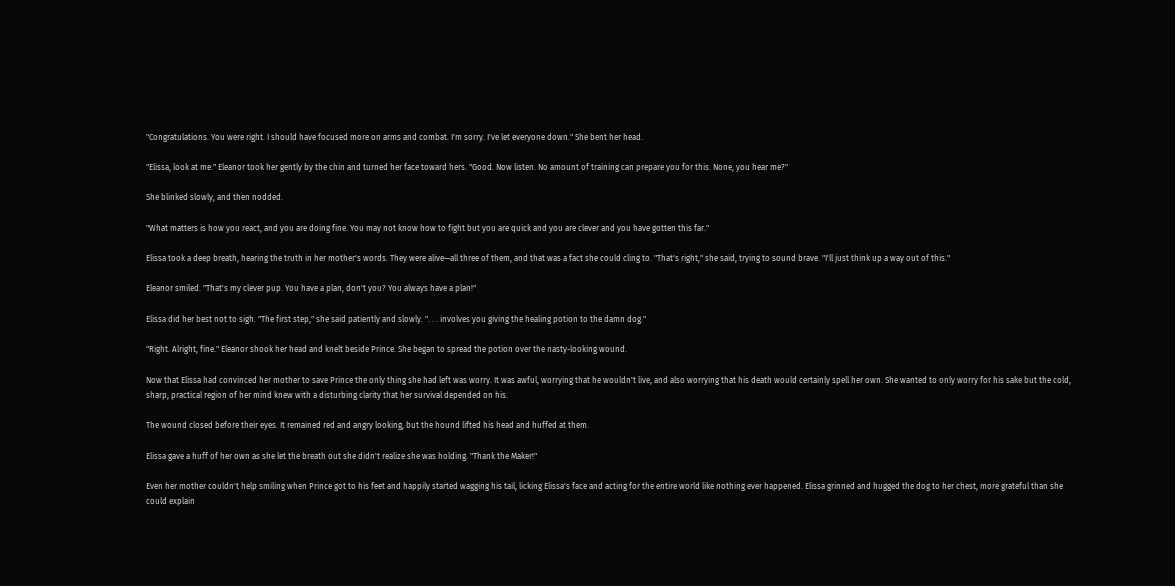"Congratulations. You were right. I should have focused more on arms and combat. I'm sorry. I've let everyone down." She bent her head.

"Elissa, look at me." Eleanor took her gently by the chin and turned her face toward hers. "Good. Now listen. No amount of training can prepare you for this. None, you hear me?"

She blinked slowly, and then nodded.

"What matters is how you react, and you are doing fine. You may not know how to fight but you are quick and you are clever and you have gotten this far."

Elissa took a deep breath, hearing the truth in her mother's words. They were alive—all three of them, and that was a fact she could cling to. "That's right," she said, trying to sound brave. "I'll just think up a way out of this."

Eleanor smiled. "That's my clever pup. You have a plan, don't you? You always have a plan!"

Elissa did her best not to sigh. "The first step," she said patiently and slowly. ". . . involves you giving the healing potion to the damn dog."

"Right. Alright, fine." Eleanor shook her head and knelt beside Prince. She began to spread the potion over the nasty-looking wound.

Now that Elissa had convinced her mother to save Prince the only thing she had left was worry. It was awful, worrying that he wouldn't live, and also worrying that his death would certainly spell her own. She wanted to only worry for his sake but the cold, sharp, practical region of her mind knew with a disturbing clarity that her survival depended on his.

The wound closed before their eyes. It remained red and angry looking, but the hound lifted his head and huffed at them.

Elissa gave a huff of her own as she let the breath out she didn't realize she was holding. "Thank the Maker!"

Even her mother couldn't help smiling when Prince got to his feet and happily started wagging his tail, licking Elissa's face and acting for the entire world like nothing ever happened. Elissa grinned and hugged the dog to her chest, more grateful than she could explain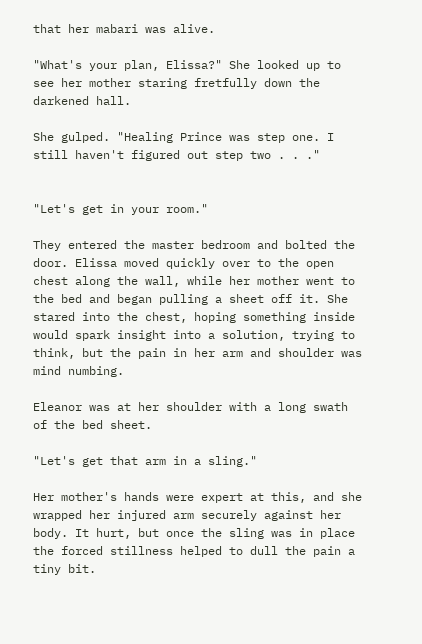that her mabari was alive.

"What's your plan, Elissa?" She looked up to see her mother staring fretfully down the darkened hall.

She gulped. "Healing Prince was step one. I still haven't figured out step two . . ."


"Let's get in your room."

They entered the master bedroom and bolted the door. Elissa moved quickly over to the open chest along the wall, while her mother went to the bed and began pulling a sheet off it. She stared into the chest, hoping something inside would spark insight into a solution, trying to think, but the pain in her arm and shoulder was mind numbing.

Eleanor was at her shoulder with a long swath of the bed sheet.

"Let's get that arm in a sling."

Her mother's hands were expert at this, and she wrapped her injured arm securely against her body. It hurt, but once the sling was in place the forced stillness helped to dull the pain a tiny bit.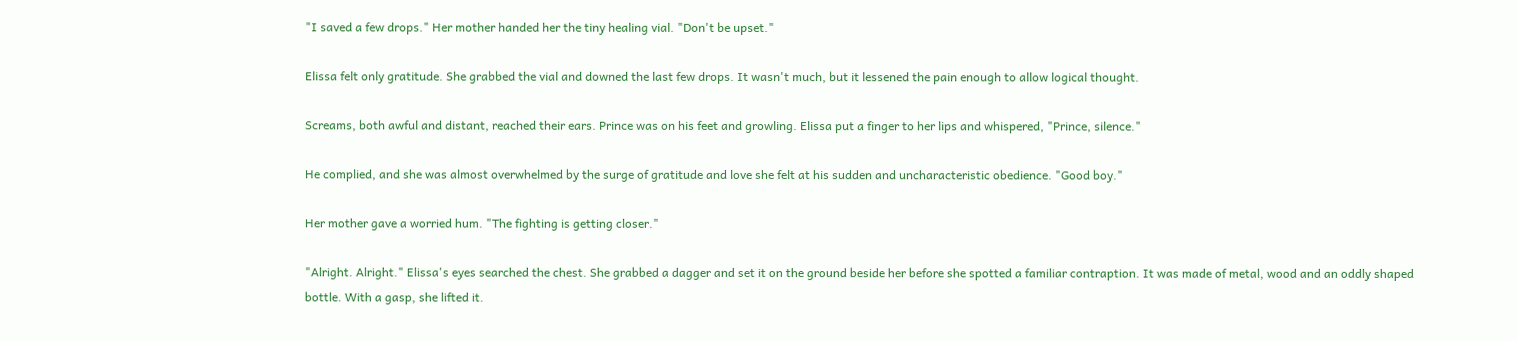"I saved a few drops." Her mother handed her the tiny healing vial. "Don't be upset."

Elissa felt only gratitude. She grabbed the vial and downed the last few drops. It wasn't much, but it lessened the pain enough to allow logical thought.

Screams, both awful and distant, reached their ears. Prince was on his feet and growling. Elissa put a finger to her lips and whispered, "Prince, silence."

He complied, and she was almost overwhelmed by the surge of gratitude and love she felt at his sudden and uncharacteristic obedience. "Good boy."

Her mother gave a worried hum. "The fighting is getting closer."

"Alright. Alright." Elissa's eyes searched the chest. She grabbed a dagger and set it on the ground beside her before she spotted a familiar contraption. It was made of metal, wood and an oddly shaped bottle. With a gasp, she lifted it.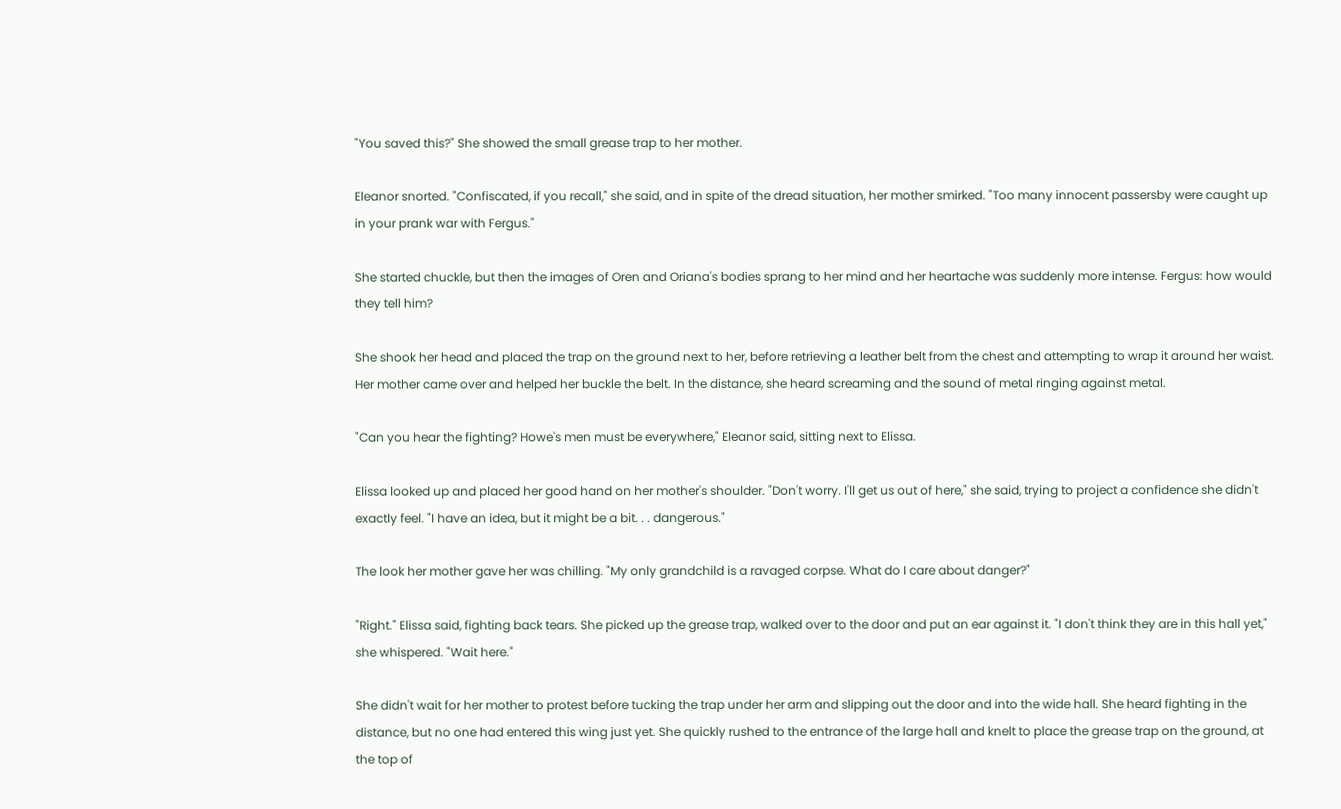"You saved this?" She showed the small grease trap to her mother.

Eleanor snorted. "Confiscated, if you recall," she said, and in spite of the dread situation, her mother smirked. "Too many innocent passersby were caught up in your prank war with Fergus."

She started chuckle, but then the images of Oren and Oriana's bodies sprang to her mind and her heartache was suddenly more intense. Fergus: how would they tell him?

She shook her head and placed the trap on the ground next to her, before retrieving a leather belt from the chest and attempting to wrap it around her waist. Her mother came over and helped her buckle the belt. In the distance, she heard screaming and the sound of metal ringing against metal.

"Can you hear the fighting? Howe's men must be everywhere," Eleanor said, sitting next to Elissa.

Elissa looked up and placed her good hand on her mother's shoulder. "Don't worry. I'll get us out of here," she said, trying to project a confidence she didn't exactly feel. "I have an idea, but it might be a bit. . . dangerous."

The look her mother gave her was chilling. "My only grandchild is a ravaged corpse. What do I care about danger?"

"Right." Elissa said, fighting back tears. She picked up the grease trap, walked over to the door and put an ear against it. "I don't think they are in this hall yet," she whispered. "Wait here."

She didn't wait for her mother to protest before tucking the trap under her arm and slipping out the door and into the wide hall. She heard fighting in the distance, but no one had entered this wing just yet. She quickly rushed to the entrance of the large hall and knelt to place the grease trap on the ground, at the top of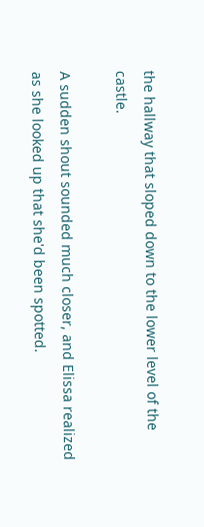the hallway that sloped down to the lower level of the castle.

A sudden shout sounded much closer, and Elissa realized as she looked up that she'd been spotted.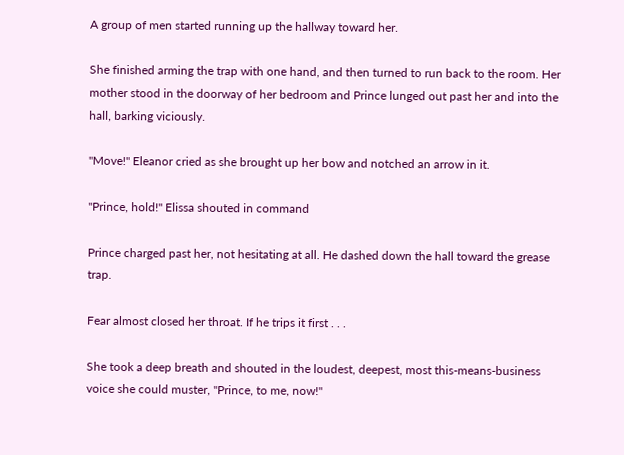A group of men started running up the hallway toward her.

She finished arming the trap with one hand, and then turned to run back to the room. Her mother stood in the doorway of her bedroom and Prince lunged out past her and into the hall, barking viciously.

"Move!" Eleanor cried as she brought up her bow and notched an arrow in it.

"Prince, hold!" Elissa shouted in command

Prince charged past her, not hesitating at all. He dashed down the hall toward the grease trap.

Fear almost closed her throat. If he trips it first . . .

She took a deep breath and shouted in the loudest, deepest, most this-means-business voice she could muster, "Prince, to me, now!"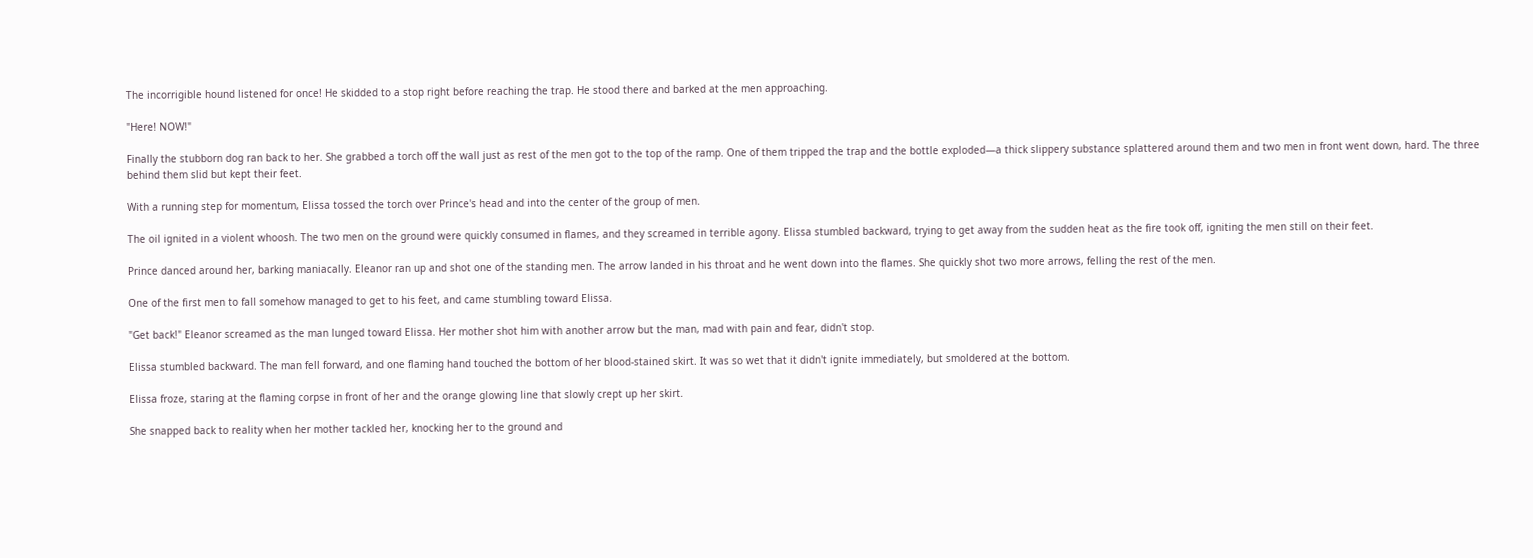The incorrigible hound listened for once! He skidded to a stop right before reaching the trap. He stood there and barked at the men approaching.

"Here! NOW!"

Finally the stubborn dog ran back to her. She grabbed a torch off the wall just as rest of the men got to the top of the ramp. One of them tripped the trap and the bottle exploded—a thick slippery substance splattered around them and two men in front went down, hard. The three behind them slid but kept their feet.

With a running step for momentum, Elissa tossed the torch over Prince's head and into the center of the group of men.

The oil ignited in a violent whoosh. The two men on the ground were quickly consumed in flames, and they screamed in terrible agony. Elissa stumbled backward, trying to get away from the sudden heat as the fire took off, igniting the men still on their feet.

Prince danced around her, barking maniacally. Eleanor ran up and shot one of the standing men. The arrow landed in his throat and he went down into the flames. She quickly shot two more arrows, felling the rest of the men.

One of the first men to fall somehow managed to get to his feet, and came stumbling toward Elissa.

"Get back!" Eleanor screamed as the man lunged toward Elissa. Her mother shot him with another arrow but the man, mad with pain and fear, didn't stop.

Elissa stumbled backward. The man fell forward, and one flaming hand touched the bottom of her blood-stained skirt. It was so wet that it didn't ignite immediately, but smoldered at the bottom.

Elissa froze, staring at the flaming corpse in front of her and the orange glowing line that slowly crept up her skirt.

She snapped back to reality when her mother tackled her, knocking her to the ground and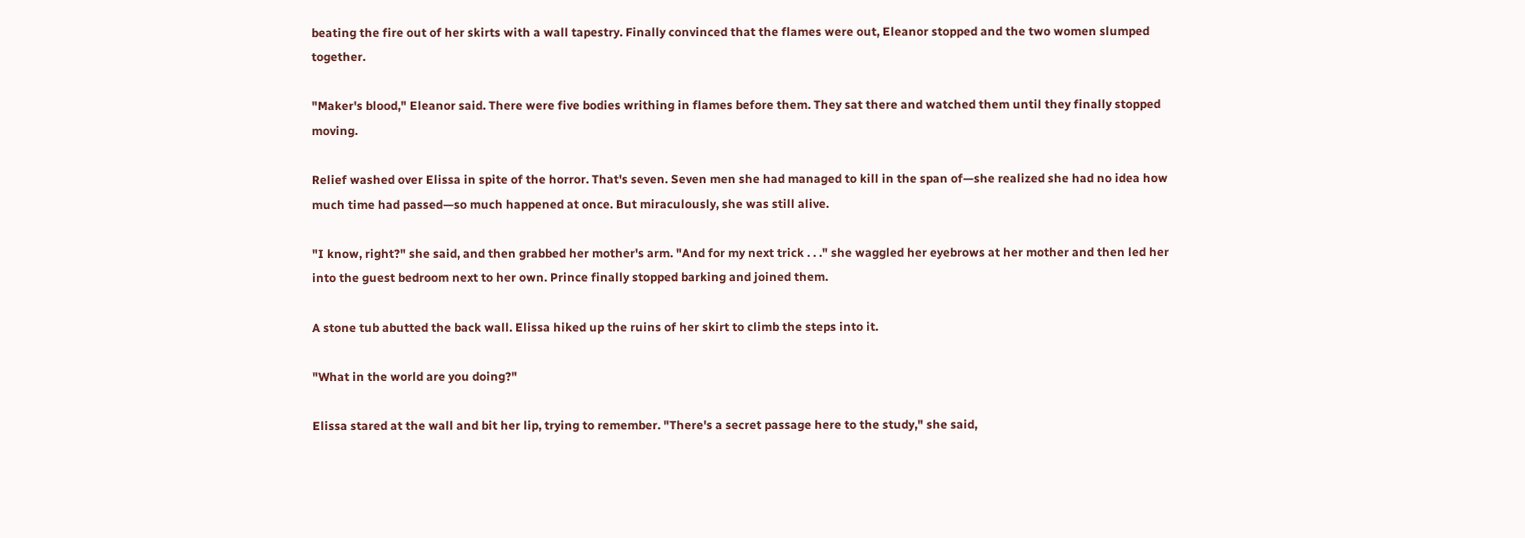beating the fire out of her skirts with a wall tapestry. Finally convinced that the flames were out, Eleanor stopped and the two women slumped together.

"Maker's blood," Eleanor said. There were five bodies writhing in flames before them. They sat there and watched them until they finally stopped moving.

Relief washed over Elissa in spite of the horror. That's seven. Seven men she had managed to kill in the span of—she realized she had no idea how much time had passed—so much happened at once. But miraculously, she was still alive.

"I know, right?" she said, and then grabbed her mother's arm. "And for my next trick . . ." she waggled her eyebrows at her mother and then led her into the guest bedroom next to her own. Prince finally stopped barking and joined them.

A stone tub abutted the back wall. Elissa hiked up the ruins of her skirt to climb the steps into it.

"What in the world are you doing?"

Elissa stared at the wall and bit her lip, trying to remember. "There's a secret passage here to the study," she said,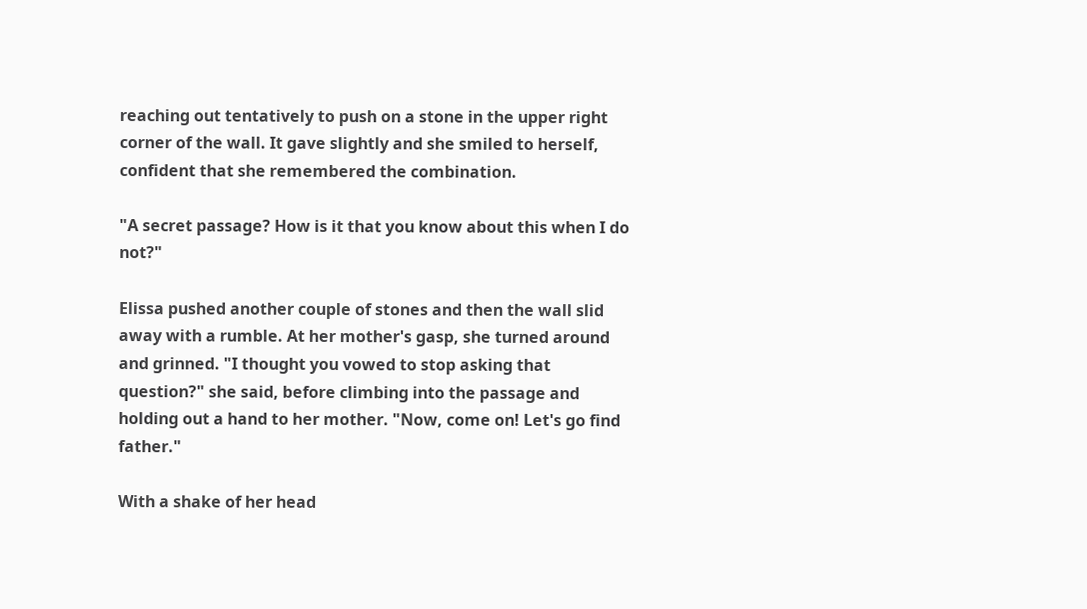reaching out tentatively to push on a stone in the upper right corner of the wall. It gave slightly and she smiled to herself, confident that she remembered the combination.

"A secret passage? How is it that you know about this when I do not?"

Elissa pushed another couple of stones and then the wall slid away with a rumble. At her mother's gasp, she turned around and grinned. "I thought you vowed to stop asking that question?" she said, before climbing into the passage and holding out a hand to her mother. "Now, come on! Let's go find father."

With a shake of her head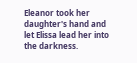Eleanor took her daughter's hand and let Elissa lead her into the darkness.